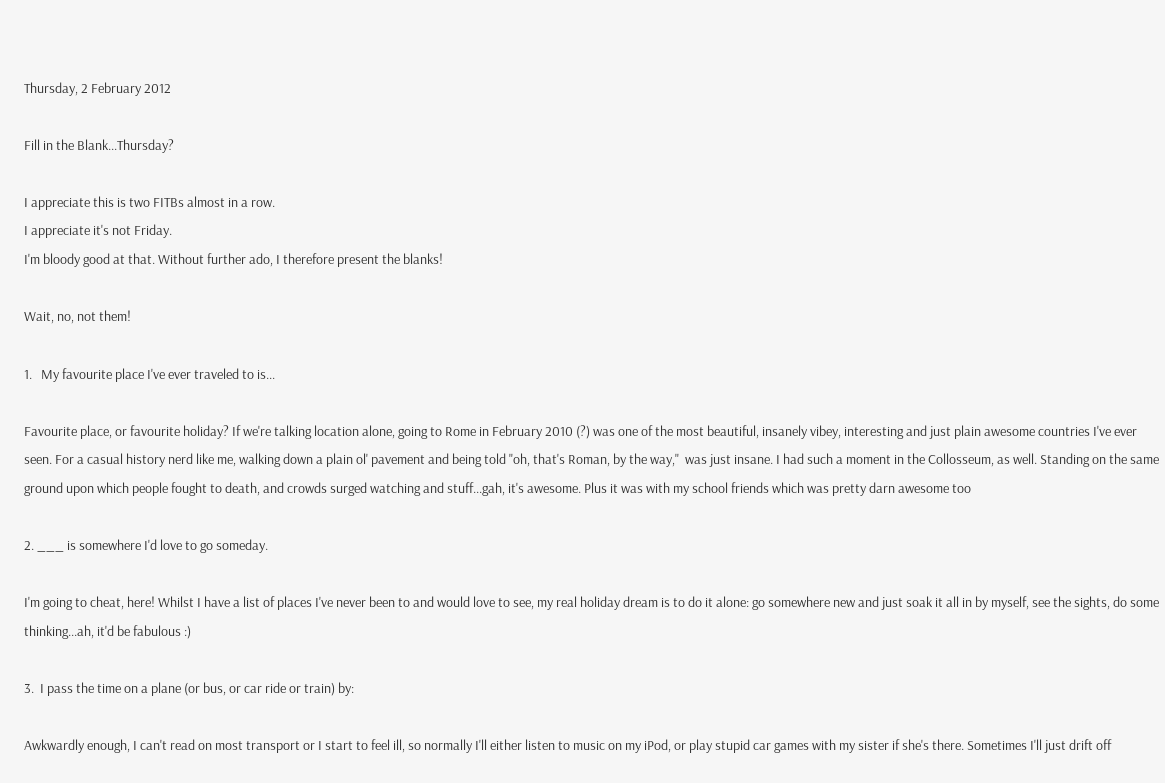Thursday, 2 February 2012

Fill in the Blank...Thursday?

I appreciate this is two FITBs almost in a row.
I appreciate it's not Friday.
I'm bloody good at that. Without further ado, I therefore present the blanks!

Wait, no, not them!

1.   My favourite place I've ever traveled to is...

Favourite place, or favourite holiday? If we're talking location alone, going to Rome in February 2010 (?) was one of the most beautiful, insanely vibey, interesting and just plain awesome countries I've ever seen. For a casual history nerd like me, walking down a plain ol' pavement and being told "oh, that's Roman, by the way,"  was just insane. I had such a moment in the Collosseum, as well. Standing on the same ground upon which people fought to death, and crowds surged watching and stuff...gah, it's awesome. Plus it was with my school friends which was pretty darn awesome too

2. ___ is somewhere I'd love to go someday.

I'm going to cheat, here! Whilst I have a list of places I've never been to and would love to see, my real holiday dream is to do it alone: go somewhere new and just soak it all in by myself, see the sights, do some thinking...ah, it'd be fabulous :)

3.  I pass the time on a plane (or bus, or car ride or train) by:

Awkwardly enough, I can't read on most transport or I start to feel ill, so normally I'll either listen to music on my iPod, or play stupid car games with my sister if she's there. Sometimes I'll just drift off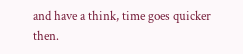and have a think, time goes quicker then.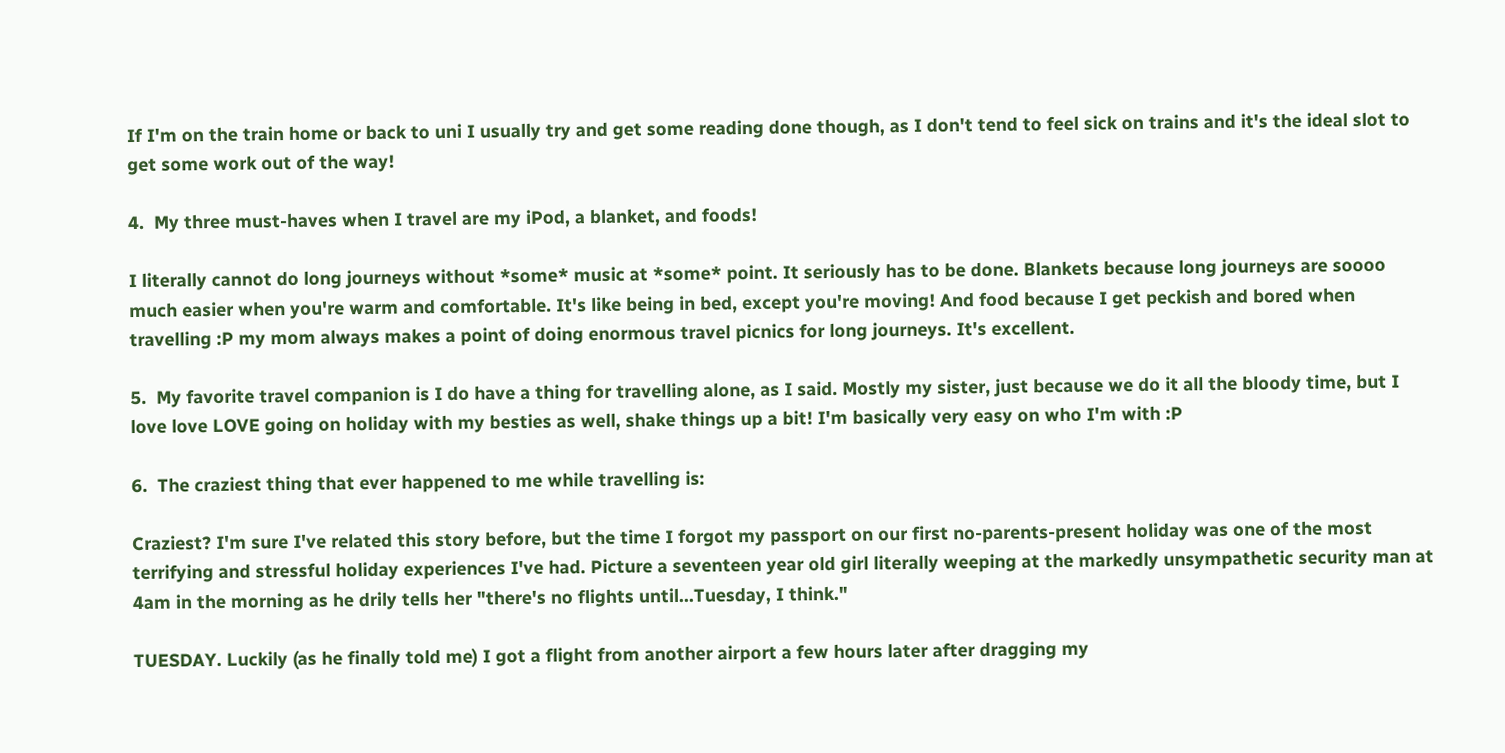If I'm on the train home or back to uni I usually try and get some reading done though, as I don't tend to feel sick on trains and it's the ideal slot to get some work out of the way!

4.  My three must-haves when I travel are my iPod, a blanket, and foods!

I literally cannot do long journeys without *some* music at *some* point. It seriously has to be done. Blankets because long journeys are soooo much easier when you're warm and comfortable. It's like being in bed, except you're moving! And food because I get peckish and bored when travelling :P my mom always makes a point of doing enormous travel picnics for long journeys. It's excellent.

5.  My favorite travel companion is I do have a thing for travelling alone, as I said. Mostly my sister, just because we do it all the bloody time, but I love love LOVE going on holiday with my besties as well, shake things up a bit! I'm basically very easy on who I'm with :P

6.  The craziest thing that ever happened to me while travelling is:

Craziest? I'm sure I've related this story before, but the time I forgot my passport on our first no-parents-present holiday was one of the most terrifying and stressful holiday experiences I've had. Picture a seventeen year old girl literally weeping at the markedly unsympathetic security man at 4am in the morning as he drily tells her "there's no flights until...Tuesday, I think."

TUESDAY. Luckily (as he finally told me) I got a flight from another airport a few hours later after dragging my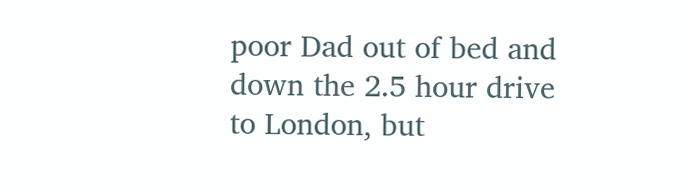poor Dad out of bed and down the 2.5 hour drive to London, but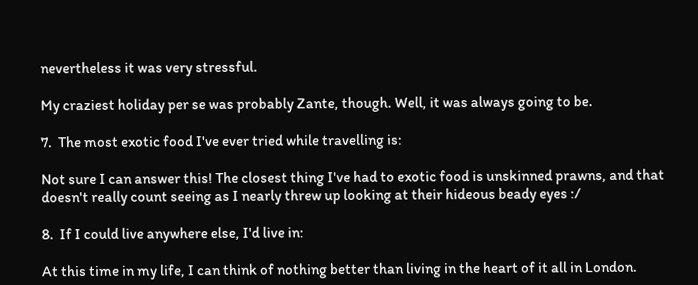nevertheless it was very stressful.

My craziest holiday per se was probably Zante, though. Well, it was always going to be.

7.  The most exotic food I've ever tried while travelling is:

Not sure I can answer this! The closest thing I've had to exotic food is unskinned prawns, and that doesn't really count seeing as I nearly threw up looking at their hideous beady eyes :/

8.  If I could live anywhere else, I'd live in:

At this time in my life, I can think of nothing better than living in the heart of it all in London.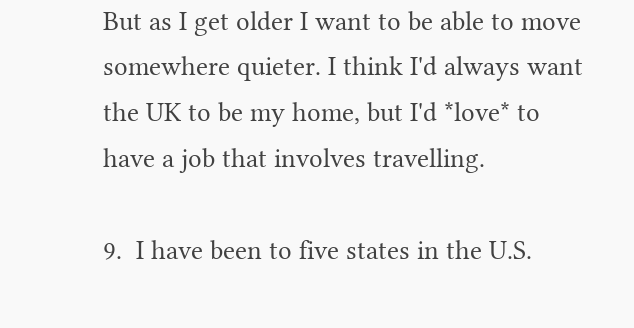But as I get older I want to be able to move somewhere quieter. I think I'd always want the UK to be my home, but I'd *love* to have a job that involves travelling.

9.  I have been to five states in the U.S.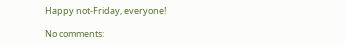Happy not-Friday, everyone!

No comments: